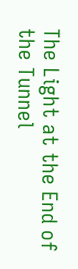The Light at the End of the Tunnel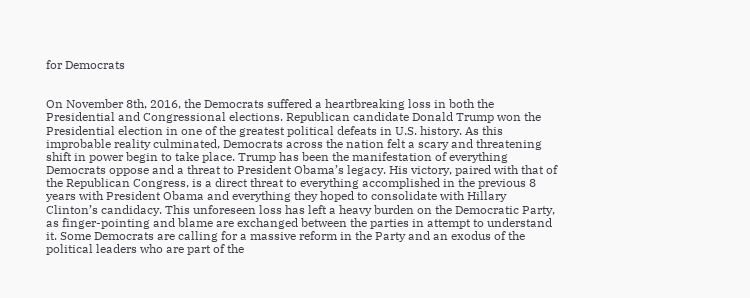for Democrats


On November 8th, 2016, the Democrats suffered a heartbreaking loss in both the Presidential and Congressional elections. Republican candidate Donald Trump won the Presidential election in one of the greatest political defeats in U.S. history. As this improbable reality culminated, Democrats across the nation felt a scary and threatening shift in power begin to take place. Trump has been the manifestation of everything Democrats oppose and a threat to President Obama’s legacy. His victory, paired with that of the Republican Congress, is a direct threat to everything accomplished in the previous 8 years with President Obama and everything they hoped to consolidate with Hillary Clinton’s candidacy. This unforeseen loss has left a heavy burden on the Democratic Party, as finger-pointing and blame are exchanged between the parties in attempt to understand it. Some Democrats are calling for a massive reform in the Party and an exodus of the political leaders who are part of the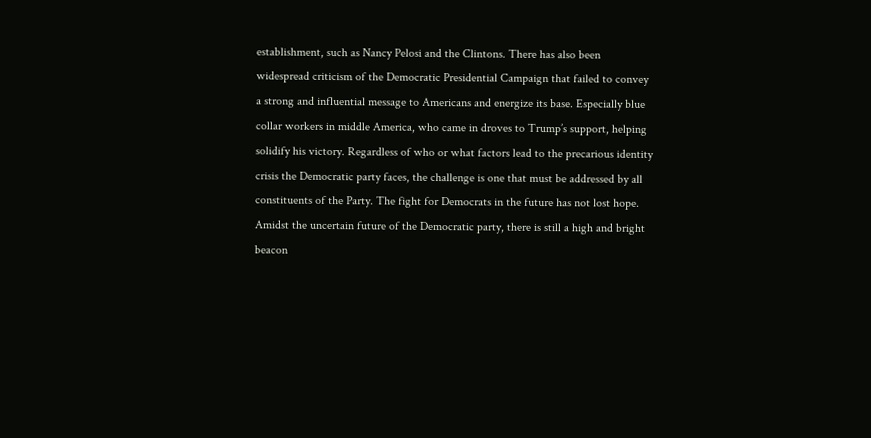establishment, such as Nancy Pelosi and the Clintons. There has also been widespread criticism of the Democratic Presidential Campaign that failed to convey a strong and influential message to Americans and energize its base. Especially blue collar workers in middle America, who came in droves to Trump’s support, helping solidify his victory. Regardless of who or what factors lead to the precarious identity crisis the Democratic party faces, the challenge is one that must be addressed by all constituents of the Party. The fight for Democrats in the future has not lost hope. Amidst the uncertain future of the Democratic party, there is still a high and bright beacon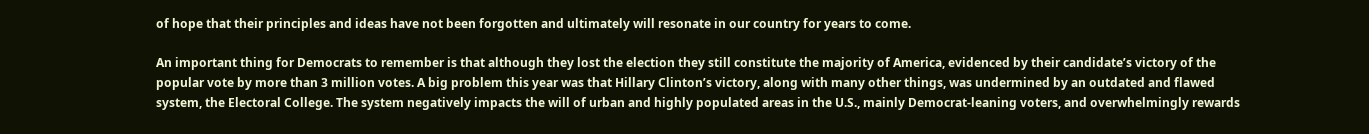of hope that their principles and ideas have not been forgotten and ultimately will resonate in our country for years to come.

An important thing for Democrats to remember is that although they lost the election they still constitute the majority of America, evidenced by their candidate’s victory of the popular vote by more than 3 million votes. A big problem this year was that Hillary Clinton’s victory, along with many other things, was undermined by an outdated and flawed system, the Electoral College. The system negatively impacts the will of urban and highly populated areas in the U.S., mainly Democrat-leaning voters, and overwhelmingly rewards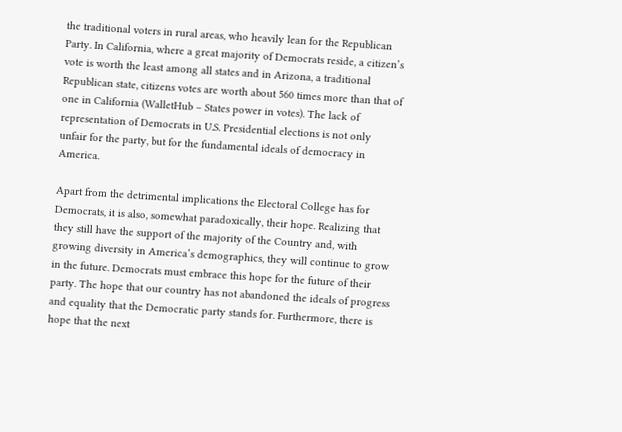the traditional voters in rural areas, who heavily lean for the Republican Party. In California, where a great majority of Democrats reside, a citizen’s vote is worth the least among all states and in Arizona, a traditional Republican state, citizens votes are worth about 560 times more than that of one in California (WalletHub – States power in votes). The lack of representation of Democrats in U.S. Presidential elections is not only unfair for the party, but for the fundamental ideals of democracy in America.

Apart from the detrimental implications the Electoral College has for Democrats, it is also, somewhat paradoxically, their hope. Realizing that they still have the support of the majority of the Country and, with growing diversity in America’s demographics, they will continue to grow in the future. Democrats must embrace this hope for the future of their party. The hope that our country has not abandoned the ideals of progress and equality that the Democratic party stands for. Furthermore, there is hope that the next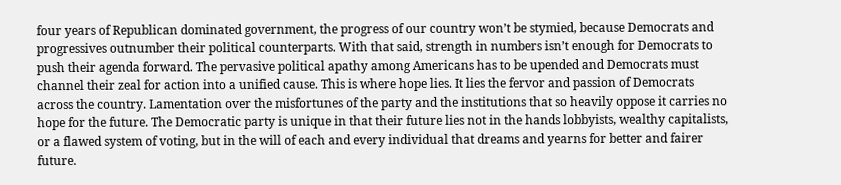four years of Republican dominated government, the progress of our country won’t be stymied, because Democrats and progressives outnumber their political counterparts. With that said, strength in numbers isn’t enough for Democrats to push their agenda forward. The pervasive political apathy among Americans has to be upended and Democrats must channel their zeal for action into a unified cause. This is where hope lies. It lies the fervor and passion of Democrats across the country. Lamentation over the misfortunes of the party and the institutions that so heavily oppose it carries no hope for the future. The Democratic party is unique in that their future lies not in the hands lobbyists, wealthy capitalists, or a flawed system of voting, but in the will of each and every individual that dreams and yearns for better and fairer future.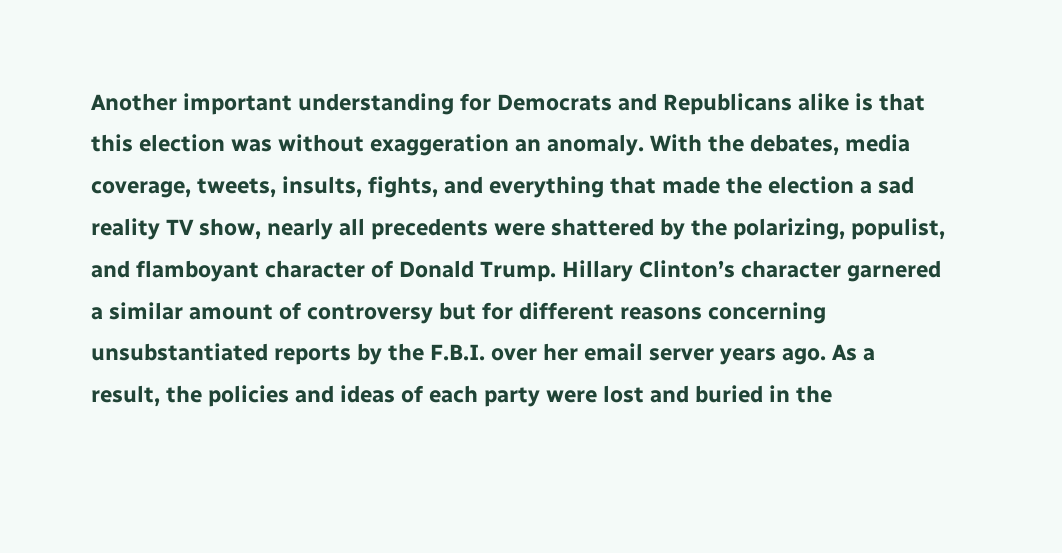Another important understanding for Democrats and Republicans alike is that this election was without exaggeration an anomaly. With the debates, media coverage, tweets, insults, fights, and everything that made the election a sad reality TV show, nearly all precedents were shattered by the polarizing, populist, and flamboyant character of Donald Trump. Hillary Clinton’s character garnered a similar amount of controversy but for different reasons concerning unsubstantiated reports by the F.B.I. over her email server years ago. As a result, the policies and ideas of each party were lost and buried in the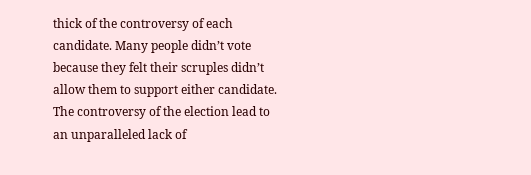thick of the controversy of each candidate. Many people didn’t vote because they felt their scruples didn’t allow them to support either candidate. The controversy of the election lead to an unparalleled lack of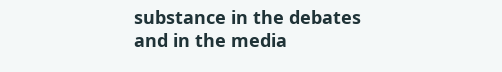substance in the debates and in the media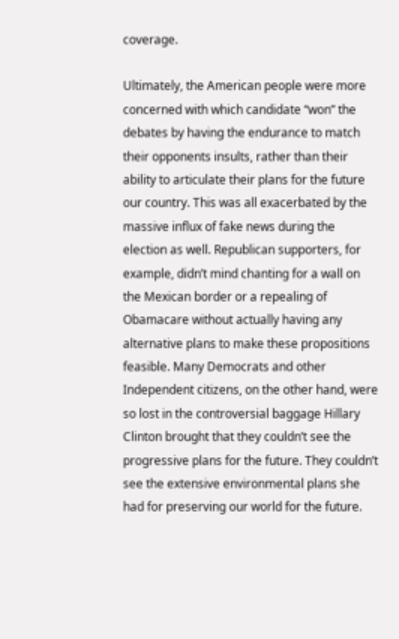coverage.

Ultimately, the American people were more concerned with which candidate “won” the debates by having the endurance to match their opponents insults, rather than their ability to articulate their plans for the future our country. This was all exacerbated by the massive influx of fake news during the election as well. Republican supporters, for example, didn’t mind chanting for a wall on the Mexican border or a repealing of Obamacare without actually having any alternative plans to make these propositions feasible. Many Democrats and other Independent citizens, on the other hand, were so lost in the controversial baggage Hillary Clinton brought that they couldn’t see the progressive plans for the future. They couldn’t see the extensive environmental plans she had for preserving our world for the future.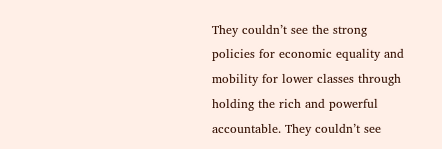They couldn’t see the strong policies for economic equality and mobility for lower classes through holding the rich and powerful accountable. They couldn’t see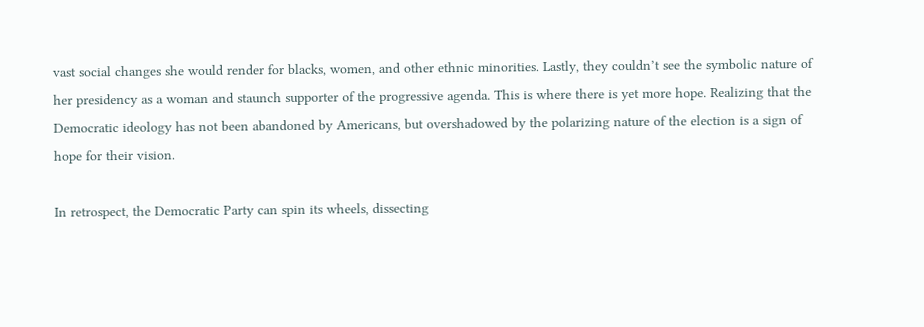vast social changes she would render for blacks, women, and other ethnic minorities. Lastly, they couldn’t see the symbolic nature of her presidency as a woman and staunch supporter of the progressive agenda. This is where there is yet more hope. Realizing that the Democratic ideology has not been abandoned by Americans, but overshadowed by the polarizing nature of the election is a sign of hope for their vision.

In retrospect, the Democratic Party can spin its wheels, dissecting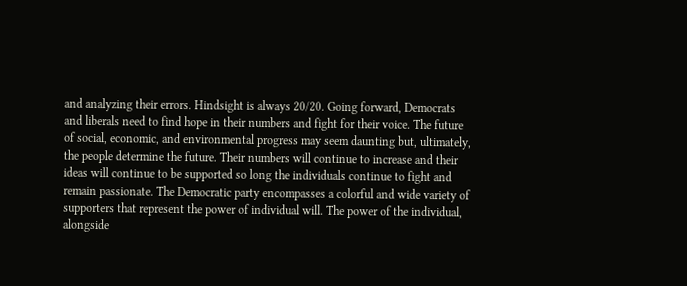and analyzing their errors. Hindsight is always 20/20. Going forward, Democrats and liberals need to find hope in their numbers and fight for their voice. The future of social, economic, and environmental progress may seem daunting but, ultimately, the people determine the future. Their numbers will continue to increase and their ideas will continue to be supported so long the individuals continue to fight and remain passionate. The Democratic party encompasses a colorful and wide variety of supporters that represent the power of individual will. The power of the individual, alongside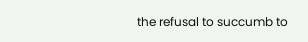the refusal to succumb to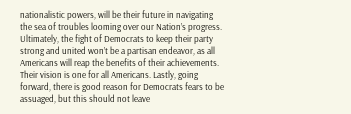nationalistic powers, will be their future in navigating the sea of troubles looming over our Nation’s progress. Ultimately, the fight of Democrats to keep their party strong and united won’t be a partisan endeavor, as all Americans will reap the benefits of their achievements. Their vision is one for all Americans. Lastly, going forward, there is good reason for Democrats fears to be assuaged, but this should not leave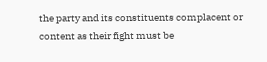the party and its constituents complacent or content as their fight must be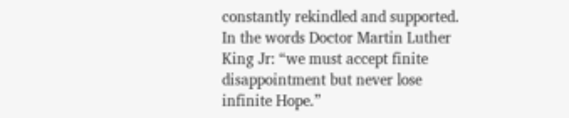constantly rekindled and supported. In the words Doctor Martin Luther King Jr: “we must accept finite disappointment but never lose infinite Hope.”